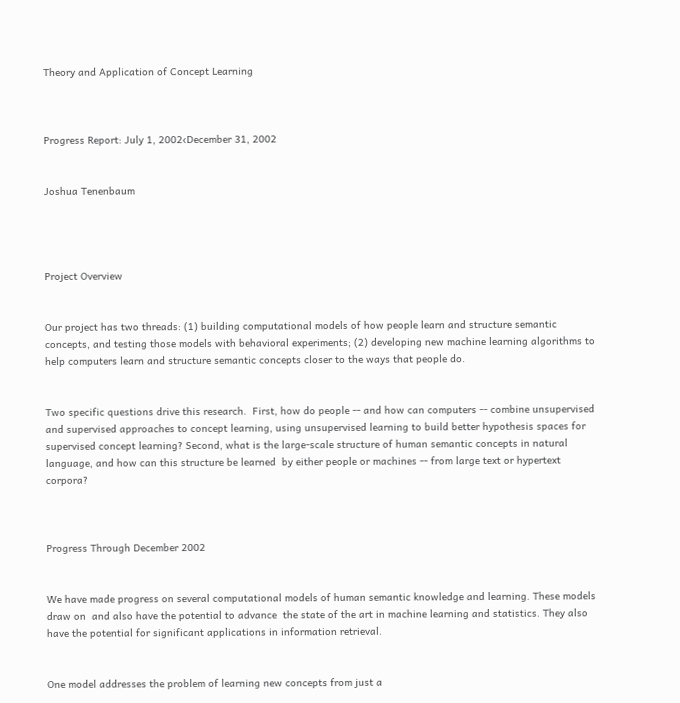Theory and Application of Concept Learning



Progress Report: July 1, 2002‹December 31, 2002


Joshua Tenenbaum




Project Overview


Our project has two threads: (1) building computational models of how people learn and structure semantic concepts, and testing those models with behavioral experiments; (2) developing new machine learning algorithms to help computers learn and structure semantic concepts closer to the ways that people do.


Two specific questions drive this research.  First, how do people -- and how can computers -- combine unsupervised and supervised approaches to concept learning, using unsupervised learning to build better hypothesis spaces for supervised concept learning? Second, what is the large-scale structure of human semantic concepts in natural language, and how can this structure be learned  by either people or machines -- from large text or hypertext corpora?



Progress Through December 2002


We have made progress on several computational models of human semantic knowledge and learning. These models draw on  and also have the potential to advance  the state of the art in machine learning and statistics. They also have the potential for significant applications in information retrieval.


One model addresses the problem of learning new concepts from just a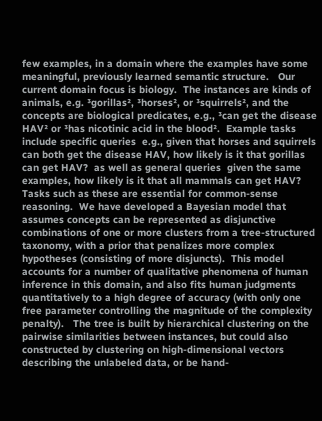few examples, in a domain where the examples have some meaningful, previously learned semantic structure.   Our current domain focus is biology.  The instances are kinds of animals, e.g. ³gorillas², ³horses², or ³squirrels², and the concepts are biological predicates, e.g., ³can get the disease HAV² or ³has nicotinic acid in the blood².  Example tasks include specific queries  e.g., given that horses and squirrels can both get the disease HAV, how likely is it that gorillas can get HAV?  as well as general queries  given the same examples, how likely is it that all mammals can get HAV?  Tasks such as these are essential for common-sense reasoning.  We have developed a Bayesian model that assumes concepts can be represented as disjunctive combinations of one or more clusters from a tree-structured taxonomy, with a prior that penalizes more complex hypotheses (consisting of more disjuncts).  This model accounts for a number of qualitative phenomena of human inference in this domain, and also fits human judgments quantitatively to a high degree of accuracy (with only one free parameter controlling the magnitude of the complexity penalty).   The tree is built by hierarchical clustering on the pairwise similarities between instances, but could also constructed by clustering on high-dimensional vectors describing the unlabeled data, or be hand-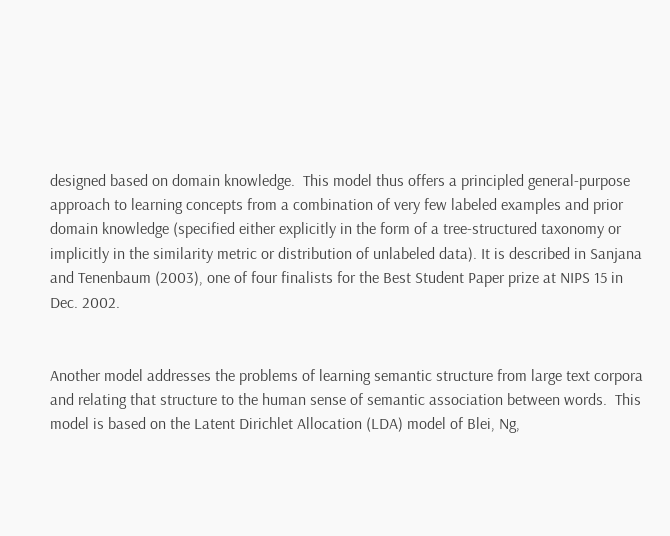designed based on domain knowledge.  This model thus offers a principled general-purpose approach to learning concepts from a combination of very few labeled examples and prior domain knowledge (specified either explicitly in the form of a tree-structured taxonomy or implicitly in the similarity metric or distribution of unlabeled data). It is described in Sanjana and Tenenbaum (2003), one of four finalists for the Best Student Paper prize at NIPS 15 in Dec. 2002.


Another model addresses the problems of learning semantic structure from large text corpora and relating that structure to the human sense of semantic association between words.  This model is based on the Latent Dirichlet Allocation (LDA) model of Blei, Ng,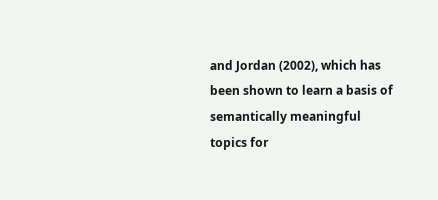and Jordan (2002), which has been shown to learn a basis of semantically meaningful topics for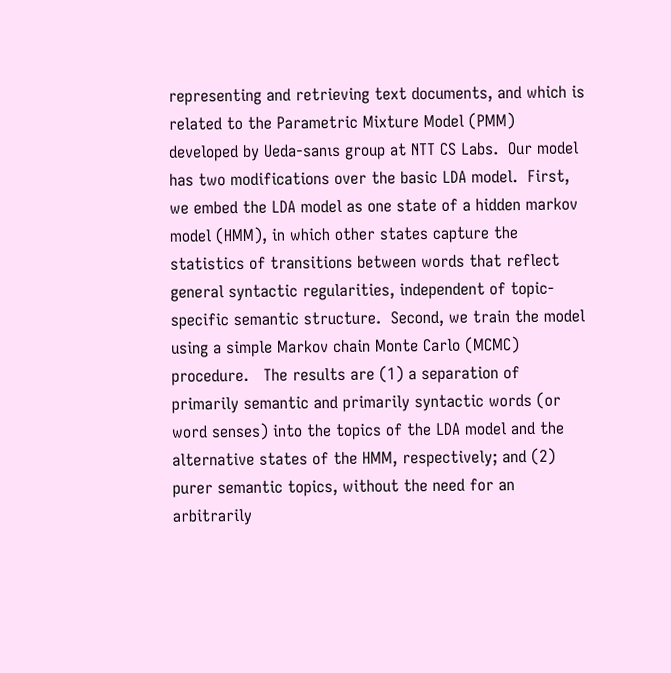representing and retrieving text documents, and which is related to the Parametric Mixture Model (PMM) developed by Ueda-sanıs group at NTT CS Labs.  Our model has two modifications over the basic LDA model.  First, we embed the LDA model as one state of a hidden markov model (HMM), in which other states capture the statistics of transitions between words that reflect general syntactic regularities, independent of topic-specific semantic structure.  Second, we train the model using a simple Markov chain Monte Carlo (MCMC) procedure.   The results are (1) a separation of primarily semantic and primarily syntactic words (or word senses) into the topics of the LDA model and the alternative states of the HMM, respectively; and (2) purer semantic topics, without the need for an arbitrarily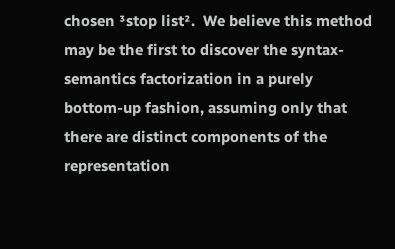chosen ³stop list².  We believe this method may be the first to discover the syntax-semantics factorization in a purely bottom-up fashion, assuming only that there are distinct components of the representation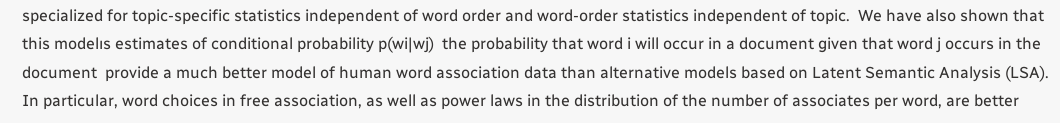specialized for topic-specific statistics independent of word order and word-order statistics independent of topic.  We have also shown that this modelıs estimates of conditional probability p(wi|wj)  the probability that word i will occur in a document given that word j occurs in the document  provide a much better model of human word association data than alternative models based on Latent Semantic Analysis (LSA).  In particular, word choices in free association, as well as power laws in the distribution of the number of associates per word, are better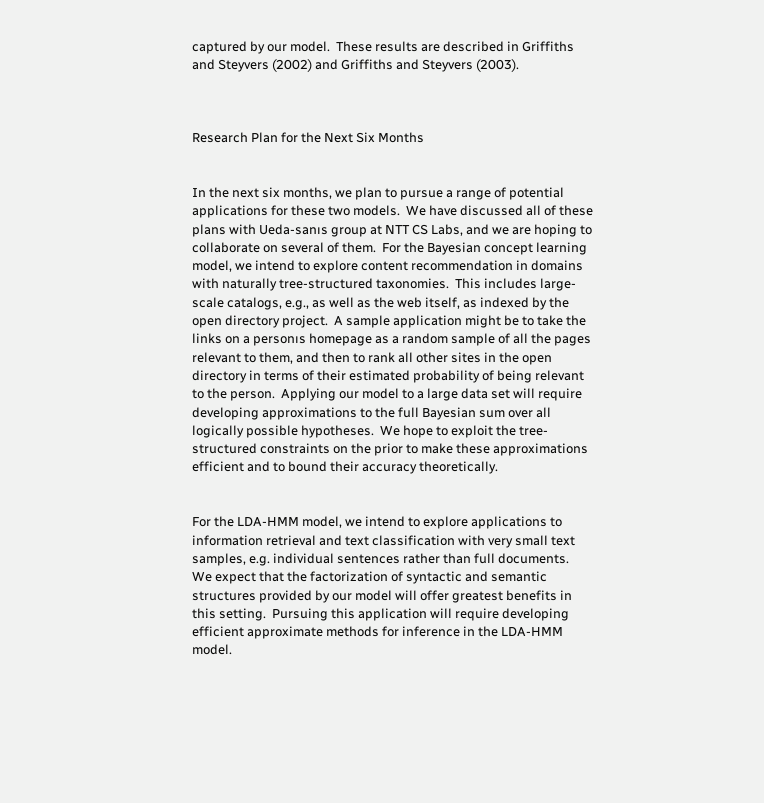captured by our model.  These results are described in Griffiths and Steyvers (2002) and Griffiths and Steyvers (2003).



Research Plan for the Next Six Months


In the next six months, we plan to pursue a range of potential applications for these two models.  We have discussed all of these plans with Ueda-sanıs group at NTT CS Labs, and we are hoping to collaborate on several of them.  For the Bayesian concept learning model, we intend to explore content recommendation in domains with naturally tree-structured taxonomies.  This includes large-scale catalogs, e.g., as well as the web itself, as indexed by the open directory project.  A sample application might be to take the links on a personıs homepage as a random sample of all the pages relevant to them, and then to rank all other sites in the open directory in terms of their estimated probability of being relevant to the person.  Applying our model to a large data set will require developing approximations to the full Bayesian sum over all logically possible hypotheses.  We hope to exploit the tree-structured constraints on the prior to make these approximations efficient and to bound their accuracy theoretically.


For the LDA-HMM model, we intend to explore applications to information retrieval and text classification with very small text samples, e.g. individual sentences rather than full documents.  We expect that the factorization of syntactic and semantic structures provided by our model will offer greatest benefits in this setting.  Pursuing this application will require developing efficient approximate methods for inference in the LDA-HMM model.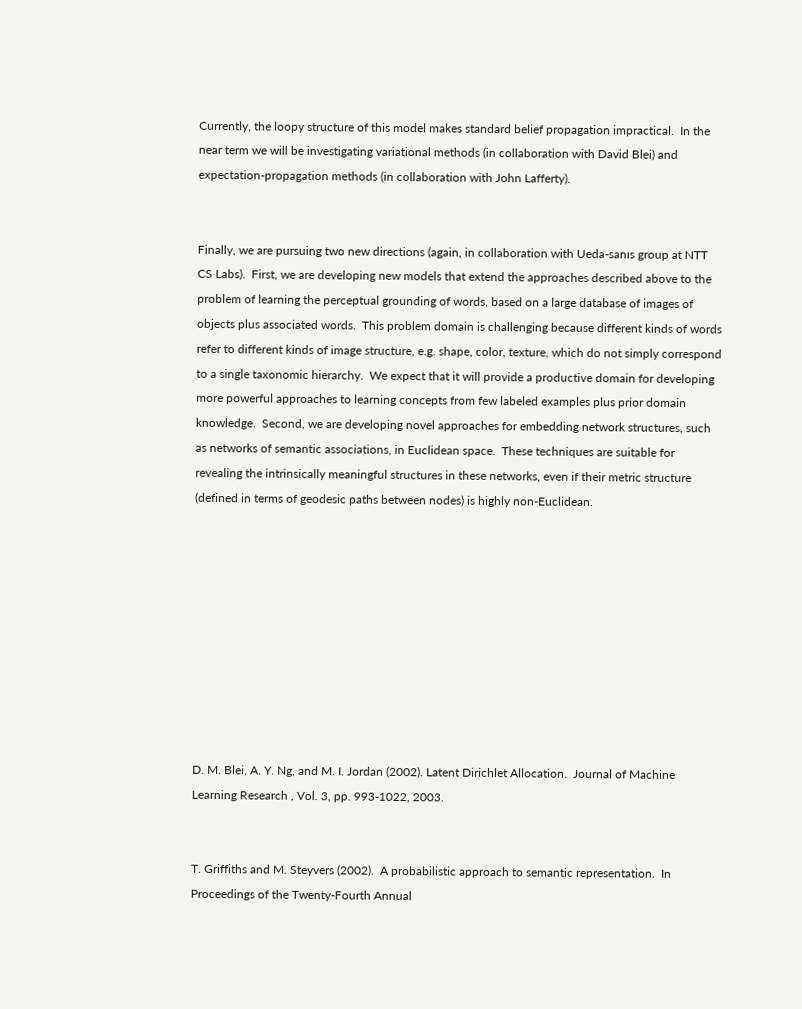Currently, the loopy structure of this model makes standard belief propagation impractical.  In the near term we will be investigating variational methods (in collaboration with David Blei) and expectation-propagation methods (in collaboration with John Lafferty).


Finally, we are pursuing two new directions (again, in collaboration with Ueda-sanıs group at NTT CS Labs).  First, we are developing new models that extend the approaches described above to the problem of learning the perceptual grounding of words, based on a large database of images of objects plus associated words.  This problem domain is challenging because different kinds of words refer to different kinds of image structure, e.g. shape, color, texture, which do not simply correspond to a single taxonomic hierarchy.  We expect that it will provide a productive domain for developing more powerful approaches to learning concepts from few labeled examples plus prior domain knowledge.  Second, we are developing novel approaches for embedding network structures, such as networks of semantic associations, in Euclidean space.  These techniques are suitable for revealing the intrinsically meaningful structures in these networks, even if their metric structure (defined in terms of geodesic paths between nodes) is highly non-Euclidean.










D. M. Blei, A. Y. Ng, and M. I. Jordan (2002). Latent Dirichlet Allocation.  Journal of Machine Learning Research , Vol. 3, pp. 993-1022, 2003.


T. Griffiths and M. Steyvers (2002).  A probabilistic approach to semantic representation.  In Proceedings of the Twenty-Fourth Annual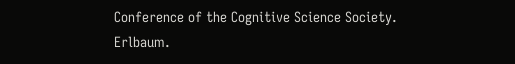Conference of the Cognitive Science Society.  Erlbaum.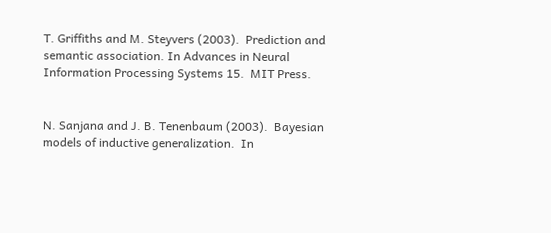T. Griffiths and M. Steyvers (2003).  Prediction and semantic association. In Advances in Neural Information Processing Systems 15.  MIT Press.


N. Sanjana and J. B. Tenenbaum (2003).  Bayesian models of inductive generalization.  In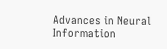Advances in Neural Information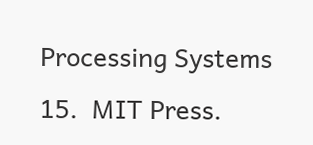Processing Systems 15.  MIT Press.